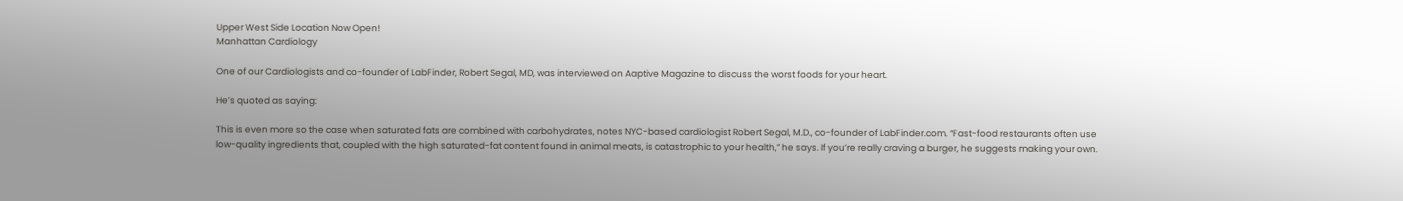Upper West Side Location Now Open!
Manhattan Cardiology

One of our Cardiologists and co-founder of LabFinder, Robert Segal, MD, was interviewed on Aaptive Magazine to discuss the worst foods for your heart.

He’s quoted as saying:

This is even more so the case when saturated fats are combined with carbohydrates, notes NYC-based cardiologist Robert Segal, M.D., co-founder of LabFinder.com. “Fast-food restaurants often use low-quality ingredients that, coupled with the high saturated-fat content found in animal meats, is catastrophic to your health,” he says. If you’re really craving a burger, he suggests making your own.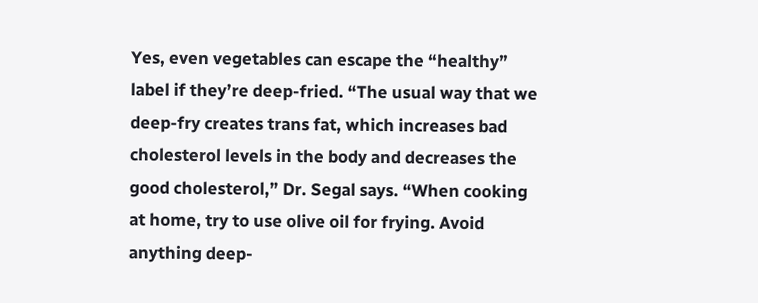Yes, even vegetables can escape the “healthy” label if they’re deep-fried. “The usual way that we deep-fry creates trans fat, which increases bad cholesterol levels in the body and decreases the good cholesterol,” Dr. Segal says. “When cooking at home, try to use olive oil for frying. Avoid anything deep-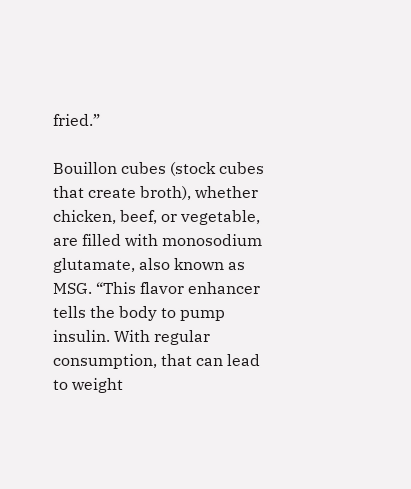fried.”

Bouillon cubes (stock cubes that create broth), whether chicken, beef, or vegetable, are filled with monosodium glutamate, also known as MSG. “This flavor enhancer tells the body to pump insulin. With regular consumption, that can lead to weight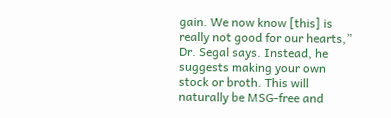gain. We now know [this] is really not good for our hearts,” Dr. Segal says. Instead, he suggests making your own stock or broth. This will naturally be MSG-free and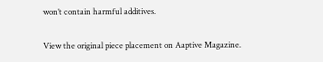won’t contain harmful additives.

View the original piece placement on Aaptive Magazine.